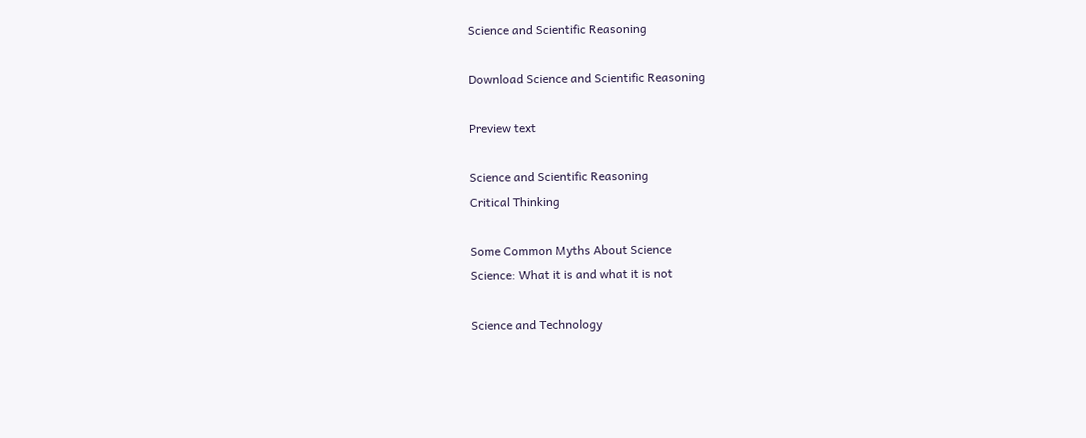Science and Scientific Reasoning

Download Science and Scientific Reasoning

Preview text

Science and Scientific Reasoning
Critical Thinking

Some Common Myths About Science
Science: What it is and what it is not

Science and Technology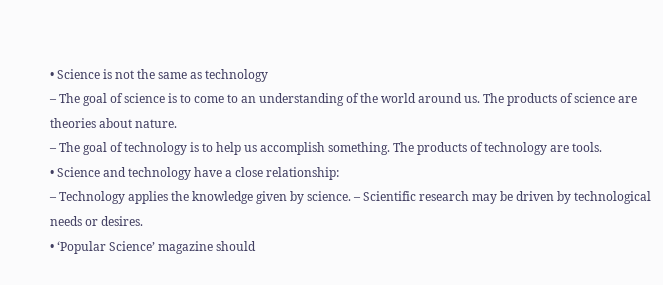• Science is not the same as technology
– The goal of science is to come to an understanding of the world around us. The products of science are theories about nature.
– The goal of technology is to help us accomplish something. The products of technology are tools.
• Science and technology have a close relationship:
– Technology applies the knowledge given by science. – Scientific research may be driven by technological
needs or desires.
• ‘Popular Science’ magazine should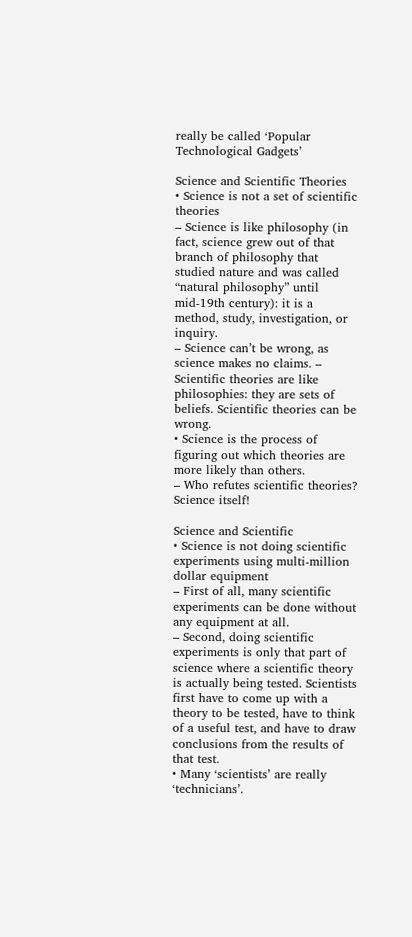really be called ‘Popular Technological Gadgets’

Science and Scientific Theories
• Science is not a set of scientific theories
– Science is like philosophy (in fact, science grew out of that branch of philosophy that studied nature and was called “natural philosophy” until mid-19th century): it is a method, study, investigation, or inquiry.
– Science can’t be wrong, as science makes no claims. – Scientific theories are like philosophies: they are sets of
beliefs. Scientific theories can be wrong.
• Science is the process of figuring out which theories are more likely than others.
– Who refutes scientific theories? Science itself!

Science and Scientific
• Science is not doing scientific experiments using multi-million dollar equipment
– First of all, many scientific experiments can be done without any equipment at all.
– Second, doing scientific experiments is only that part of science where a scientific theory is actually being tested. Scientists first have to come up with a theory to be tested, have to think of a useful test, and have to draw conclusions from the results of that test.
• Many ‘scientists’ are really ‘technicians’.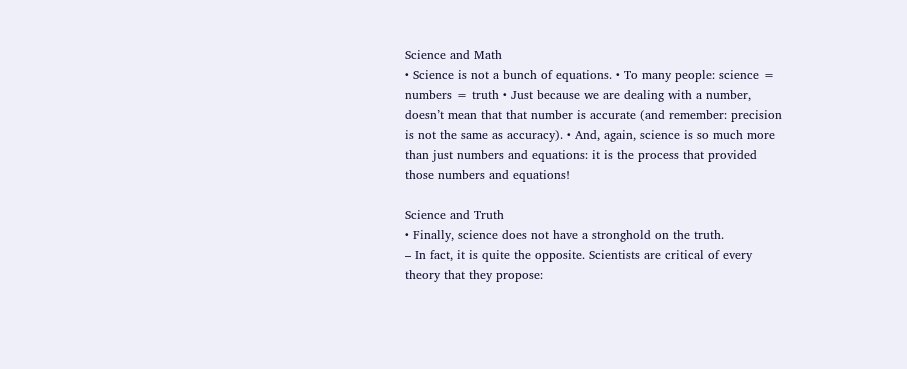Science and Math
• Science is not a bunch of equations. • To many people: science = numbers = truth • Just because we are dealing with a number,
doesn’t mean that that number is accurate (and remember: precision is not the same as accuracy). • And, again, science is so much more than just numbers and equations: it is the process that provided those numbers and equations!

Science and Truth
• Finally, science does not have a stronghold on the truth.
– In fact, it is quite the opposite. Scientists are critical of every theory that they propose: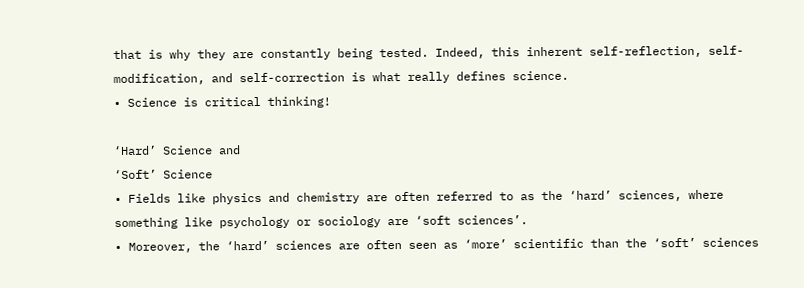that is why they are constantly being tested. Indeed, this inherent self-reflection, self-modification, and self-correction is what really defines science.
• Science is critical thinking!

‘Hard’ Science and
‘Soft’ Science
• Fields like physics and chemistry are often referred to as the ‘hard’ sciences, where something like psychology or sociology are ‘soft sciences’.
• Moreover, the ‘hard’ sciences are often seen as ‘more’ scientific than the ‘soft’ sciences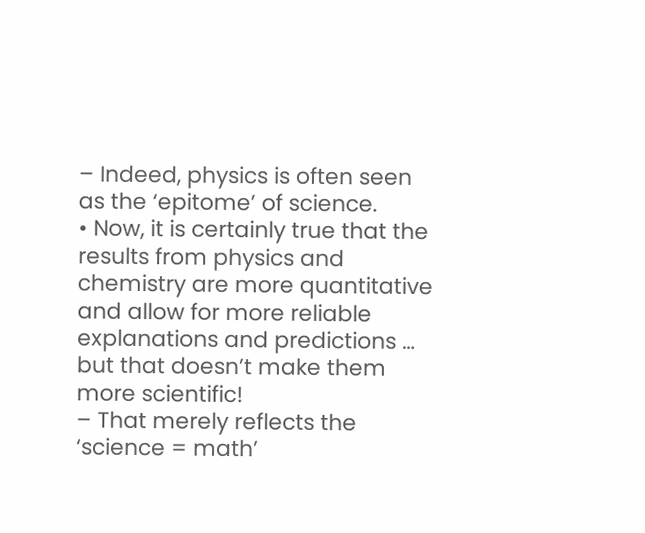– Indeed, physics is often seen as the ‘epitome’ of science.
• Now, it is certainly true that the results from physics and chemistry are more quantitative and allow for more reliable explanations and predictions … but that doesn’t make them more scientific!
– That merely reflects the ‘science = math’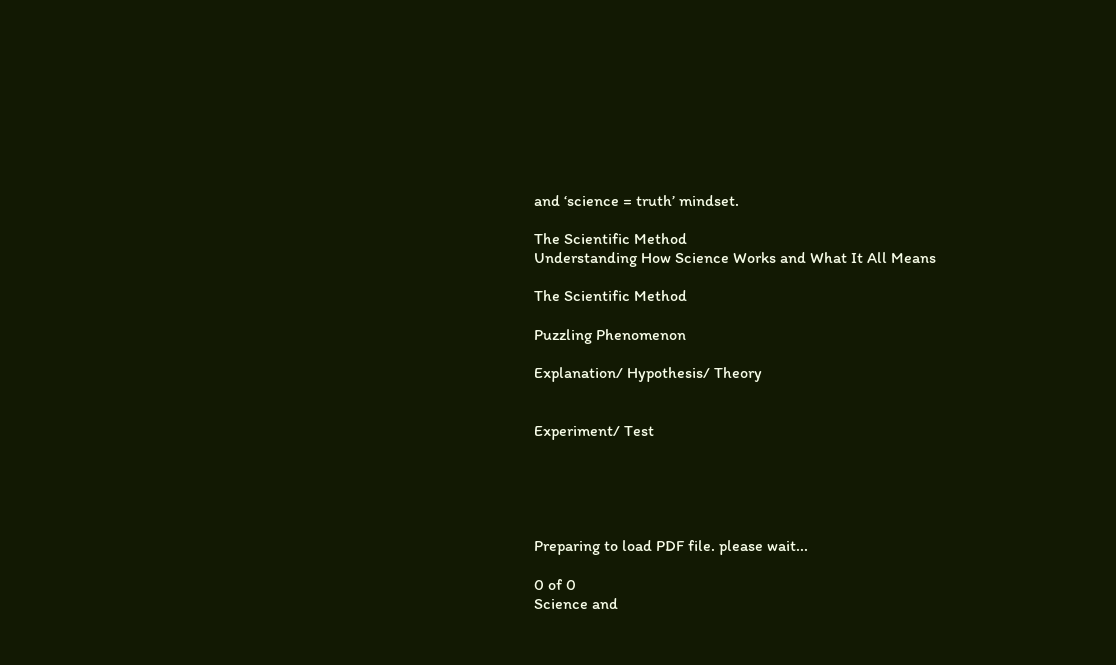and ‘science = truth’ mindset.

The Scientific Method
Understanding How Science Works and What It All Means

The Scientific Method

Puzzling Phenomenon

Explanation/ Hypothesis/ Theory


Experiment/ Test





Preparing to load PDF file. please wait...

0 of 0
Science and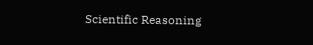Scientific Reasoning